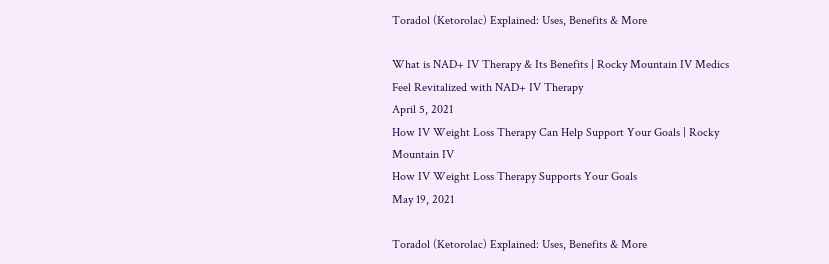Toradol (Ketorolac) Explained: Uses, Benefits & More

What is NAD+ IV Therapy & Its Benefits | Rocky Mountain IV Medics
Feel Revitalized with NAD+ IV Therapy
April 5, 2021
How IV Weight Loss Therapy Can Help Support Your Goals | Rocky Mountain IV
How IV Weight Loss Therapy Supports Your Goals
May 19, 2021

Toradol (Ketorolac) Explained: Uses, Benefits & More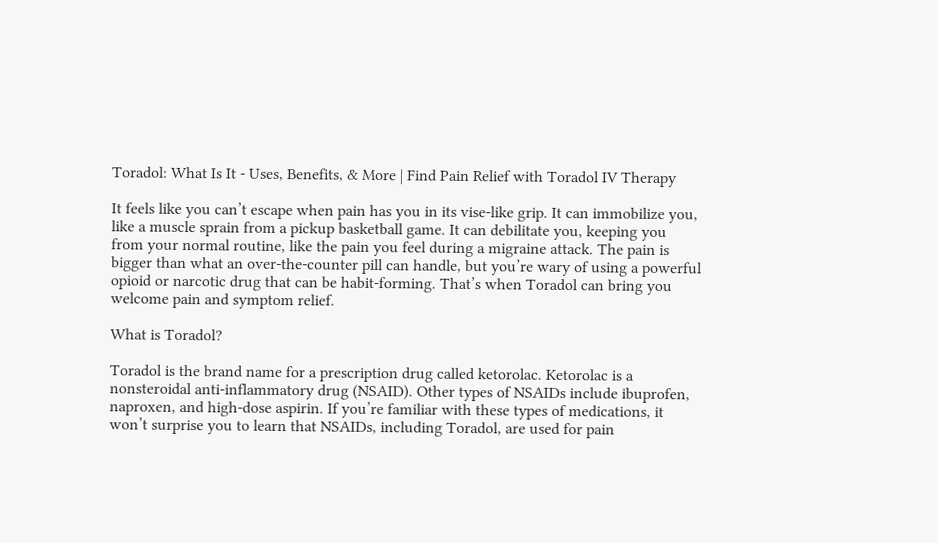Toradol: What Is It - Uses, Benefits, & More | Find Pain Relief with Toradol IV Therapy

It feels like you can’t escape when pain has you in its vise-like grip. It can immobilize you, like a muscle sprain from a pickup basketball game. It can debilitate you, keeping you from your normal routine, like the pain you feel during a migraine attack. The pain is bigger than what an over-the-counter pill can handle, but you’re wary of using a powerful opioid or narcotic drug that can be habit-forming. That’s when Toradol can bring you welcome pain and symptom relief.

What is Toradol?

Toradol is the brand name for a prescription drug called ketorolac. Ketorolac is a nonsteroidal anti-inflammatory drug (NSAID). Other types of NSAIDs include ibuprofen, naproxen, and high-dose aspirin. If you’re familiar with these types of medications, it won’t surprise you to learn that NSAIDs, including Toradol, are used for pain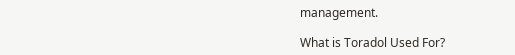management.

What is Toradol Used For?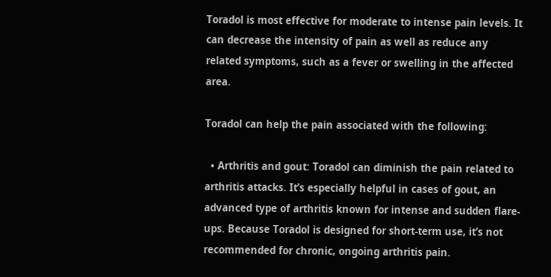Toradol is most effective for moderate to intense pain levels. It can decrease the intensity of pain as well as reduce any related symptoms, such as a fever or swelling in the affected area.

Toradol can help the pain associated with the following:

  • Arthritis and gout: Toradol can diminish the pain related to arthritis attacks. It’s especially helpful in cases of gout, an advanced type of arthritis known for intense and sudden flare-ups. Because Toradol is designed for short-term use, it’s not recommended for chronic, ongoing arthritis pain.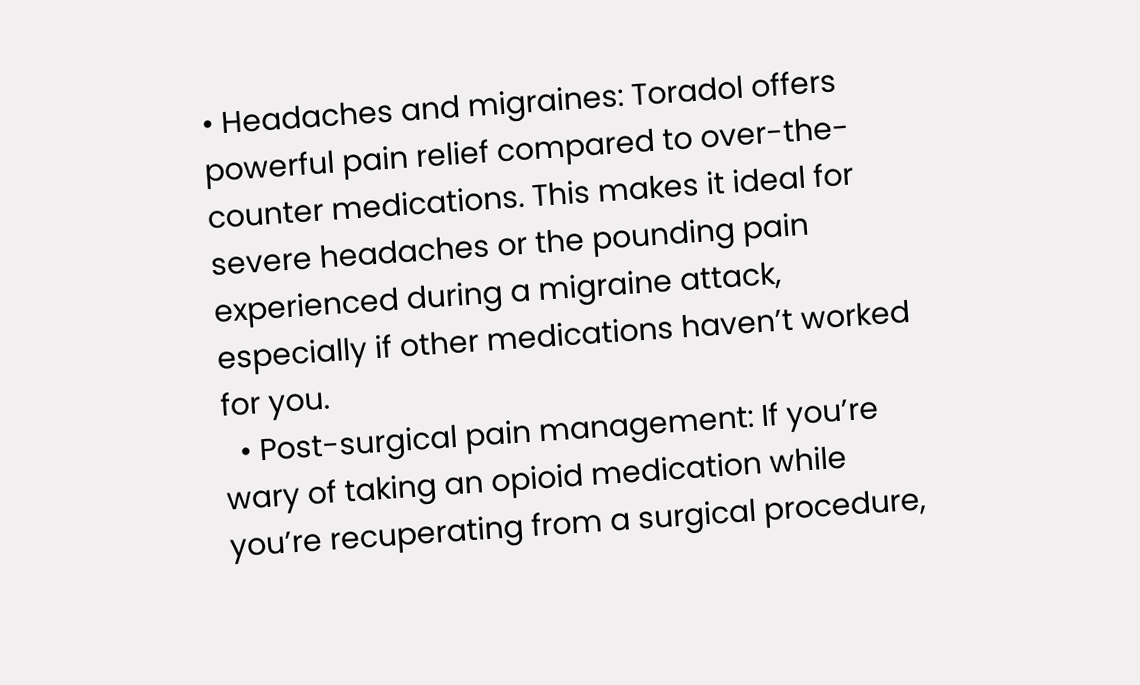• Headaches and migraines: Toradol offers powerful pain relief compared to over-the-counter medications. This makes it ideal for severe headaches or the pounding pain experienced during a migraine attack, especially if other medications haven’t worked for you.
  • Post-surgical pain management: If you’re wary of taking an opioid medication while you’re recuperating from a surgical procedure,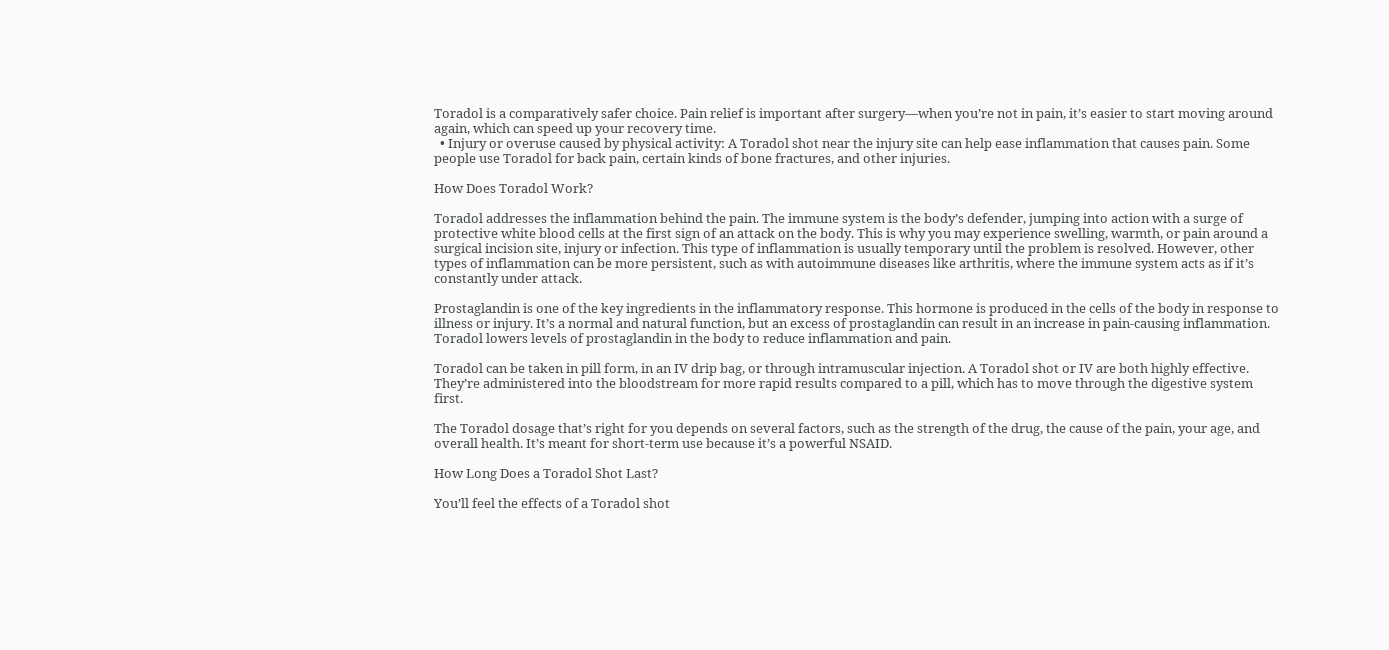Toradol is a comparatively safer choice. Pain relief is important after surgery—when you’re not in pain, it’s easier to start moving around again, which can speed up your recovery time.
  • Injury or overuse caused by physical activity: A Toradol shot near the injury site can help ease inflammation that causes pain. Some people use Toradol for back pain, certain kinds of bone fractures, and other injuries.

How Does Toradol Work?

Toradol addresses the inflammation behind the pain. The immune system is the body’s defender, jumping into action with a surge of protective white blood cells at the first sign of an attack on the body. This is why you may experience swelling, warmth, or pain around a surgical incision site, injury or infection. This type of inflammation is usually temporary until the problem is resolved. However, other types of inflammation can be more persistent, such as with autoimmune diseases like arthritis, where the immune system acts as if it’s constantly under attack.

Prostaglandin is one of the key ingredients in the inflammatory response. This hormone is produced in the cells of the body in response to illness or injury. It’s a normal and natural function, but an excess of prostaglandin can result in an increase in pain-causing inflammation. Toradol lowers levels of prostaglandin in the body to reduce inflammation and pain.

Toradol can be taken in pill form, in an IV drip bag, or through intramuscular injection. A Toradol shot or IV are both highly effective. They’re administered into the bloodstream for more rapid results compared to a pill, which has to move through the digestive system first.

The Toradol dosage that’s right for you depends on several factors, such as the strength of the drug, the cause of the pain, your age, and overall health. It’s meant for short-term use because it’s a powerful NSAID.

How Long Does a Toradol Shot Last?

You’ll feel the effects of a Toradol shot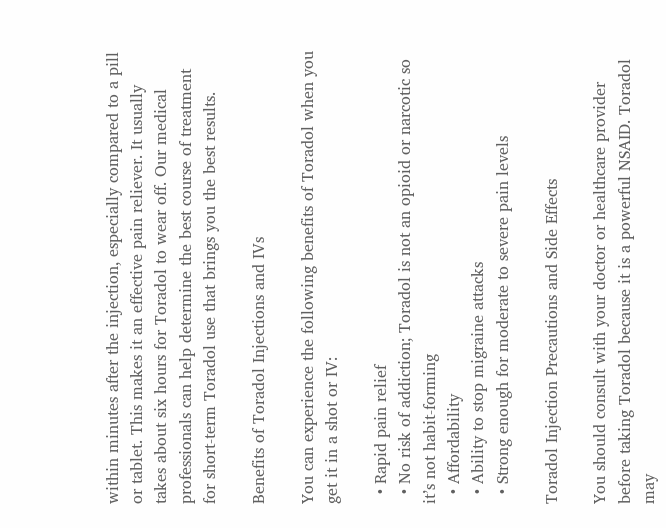within minutes after the injection, especially compared to a pill or tablet. This makes it an effective pain reliever. It usually takes about six hours for Toradol to wear off. Our medical professionals can help determine the best course of treatment for short-term Toradol use that brings you the best results.

Benefits of Toradol Injections and IVs

You can experience the following benefits of Toradol when you get it in a shot or IV:

  • Rapid pain relief
  • No risk of addiction; Toradol is not an opioid or narcotic so it’s not habit-forming
  • Affordability
  • Ability to stop migraine attacks
  • Strong enough for moderate to severe pain levels

Toradol Injection Precautions and Side Effects

You should consult with your doctor or healthcare provider before taking Toradol because it is a powerful NSAID. Toradol may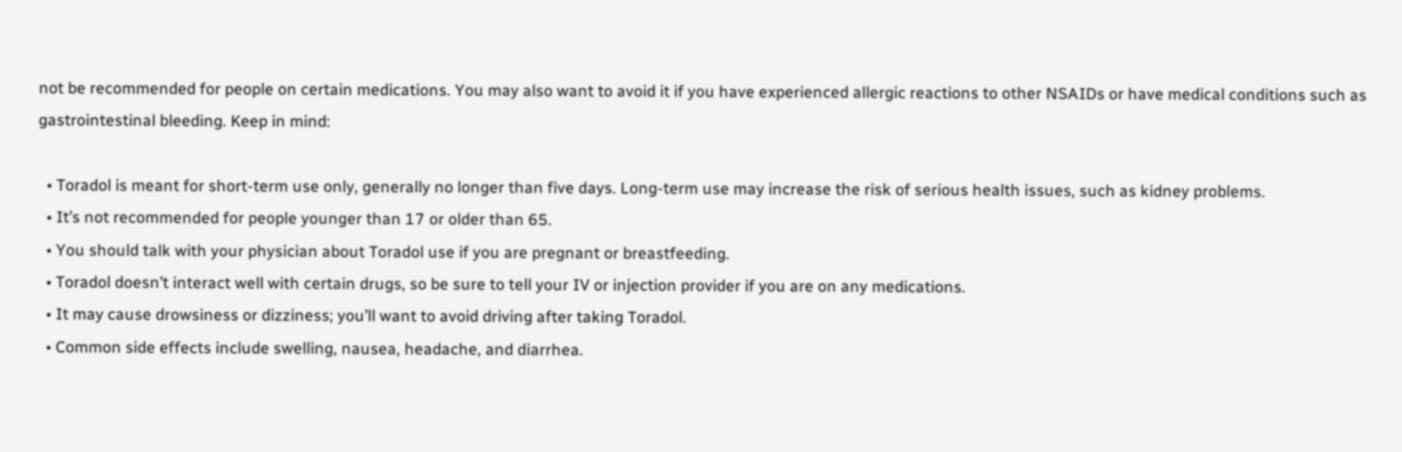not be recommended for people on certain medications. You may also want to avoid it if you have experienced allergic reactions to other NSAIDs or have medical conditions such as gastrointestinal bleeding. Keep in mind:

  • Toradol is meant for short-term use only, generally no longer than five days. Long-term use may increase the risk of serious health issues, such as kidney problems.
  • It’s not recommended for people younger than 17 or older than 65.
  • You should talk with your physician about Toradol use if you are pregnant or breastfeeding.
  • Toradol doesn’t interact well with certain drugs, so be sure to tell your IV or injection provider if you are on any medications.
  • It may cause drowsiness or dizziness; you’ll want to avoid driving after taking Toradol.
  • Common side effects include swelling, nausea, headache, and diarrhea.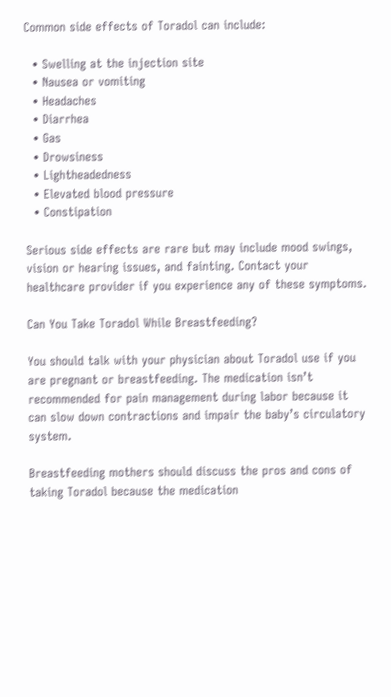Common side effects of Toradol can include:

  • Swelling at the injection site
  • Nausea or vomiting
  • Headaches
  • Diarrhea
  • Gas
  • Drowsiness
  • Lightheadedness
  • Elevated blood pressure
  • Constipation

Serious side effects are rare but may include mood swings, vision or hearing issues, and fainting. Contact your healthcare provider if you experience any of these symptoms.

Can You Take Toradol While Breastfeeding?

You should talk with your physician about Toradol use if you are pregnant or breastfeeding. The medication isn’t recommended for pain management during labor because it can slow down contractions and impair the baby’s circulatory system.

Breastfeeding mothers should discuss the pros and cons of taking Toradol because the medication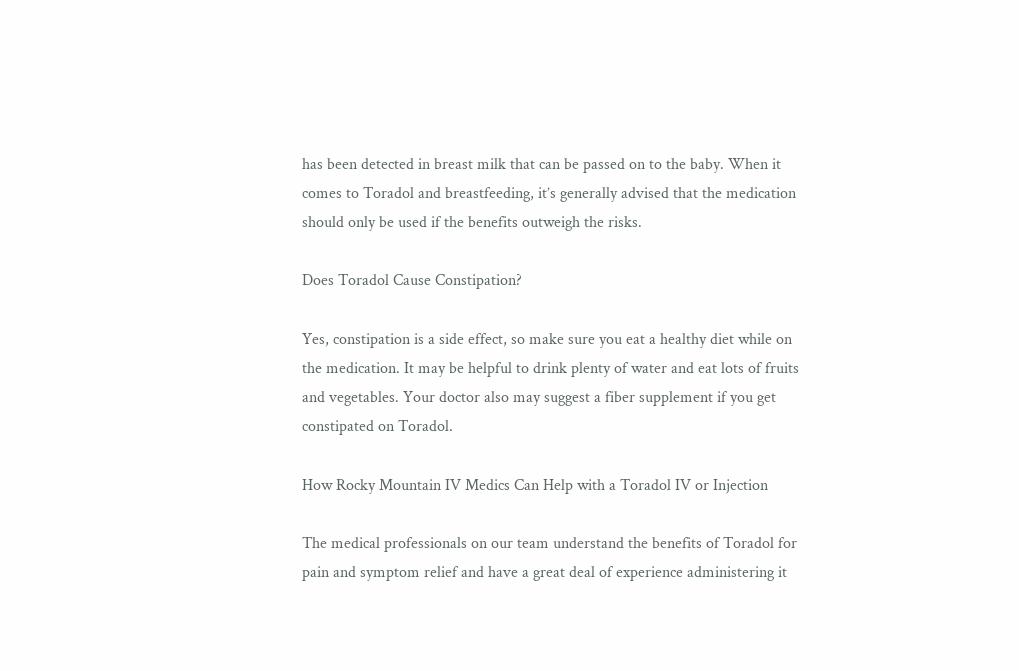has been detected in breast milk that can be passed on to the baby. When it comes to Toradol and breastfeeding, it’s generally advised that the medication should only be used if the benefits outweigh the risks.

Does Toradol Cause Constipation?

Yes, constipation is a side effect, so make sure you eat a healthy diet while on the medication. It may be helpful to drink plenty of water and eat lots of fruits and vegetables. Your doctor also may suggest a fiber supplement if you get constipated on Toradol.

How Rocky Mountain IV Medics Can Help with a Toradol IV or Injection

The medical professionals on our team understand the benefits of Toradol for pain and symptom relief and have a great deal of experience administering it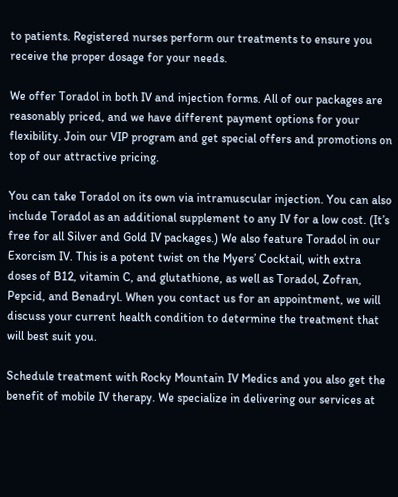to patients. Registered nurses perform our treatments to ensure you receive the proper dosage for your needs.

We offer Toradol in both IV and injection forms. All of our packages are reasonably priced, and we have different payment options for your flexibility. Join our VIP program and get special offers and promotions on top of our attractive pricing.

You can take Toradol on its own via intramuscular injection. You can also include Toradol as an additional supplement to any IV for a low cost. (It’s free for all Silver and Gold IV packages.) We also feature Toradol in our Exorcism IV. This is a potent twist on the Myers’ Cocktail, with extra doses of B12, vitamin C, and glutathione, as well as Toradol, Zofran, Pepcid, and Benadryl. When you contact us for an appointment, we will discuss your current health condition to determine the treatment that will best suit you.

Schedule treatment with Rocky Mountain IV Medics and you also get the benefit of mobile IV therapy. We specialize in delivering our services at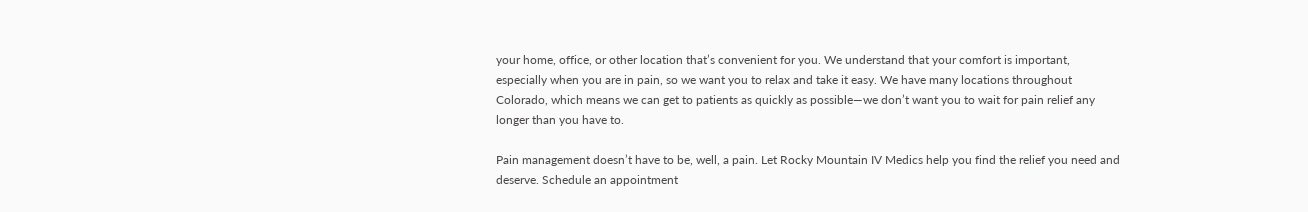your home, office, or other location that’s convenient for you. We understand that your comfort is important, especially when you are in pain, so we want you to relax and take it easy. We have many locations throughout Colorado, which means we can get to patients as quickly as possible—we don’t want you to wait for pain relief any longer than you have to.

Pain management doesn’t have to be, well, a pain. Let Rocky Mountain IV Medics help you find the relief you need and deserve. Schedule an appointment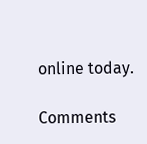online today.

Comments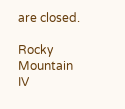are closed.

Rocky Mountain IV